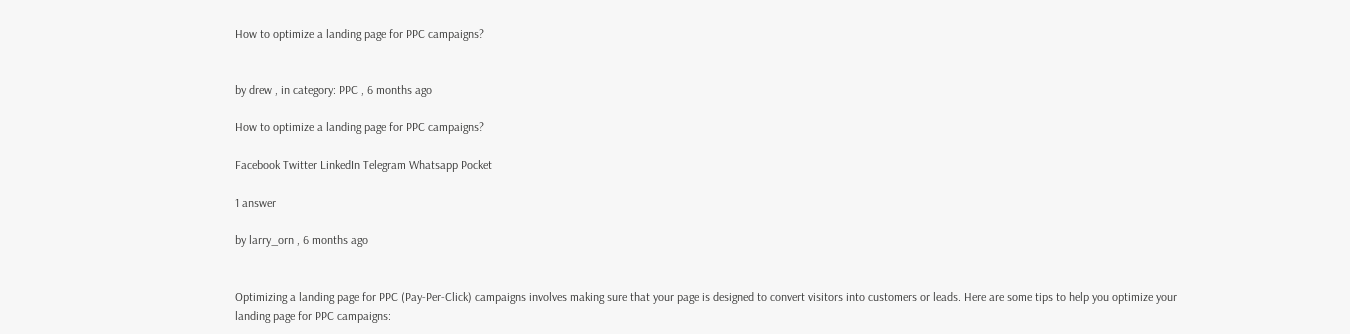How to optimize a landing page for PPC campaigns?


by drew , in category: PPC , 6 months ago

How to optimize a landing page for PPC campaigns?

Facebook Twitter LinkedIn Telegram Whatsapp Pocket

1 answer

by larry_orn , 6 months ago


Optimizing a landing page for PPC (Pay-Per-Click) campaigns involves making sure that your page is designed to convert visitors into customers or leads. Here are some tips to help you optimize your landing page for PPC campaigns: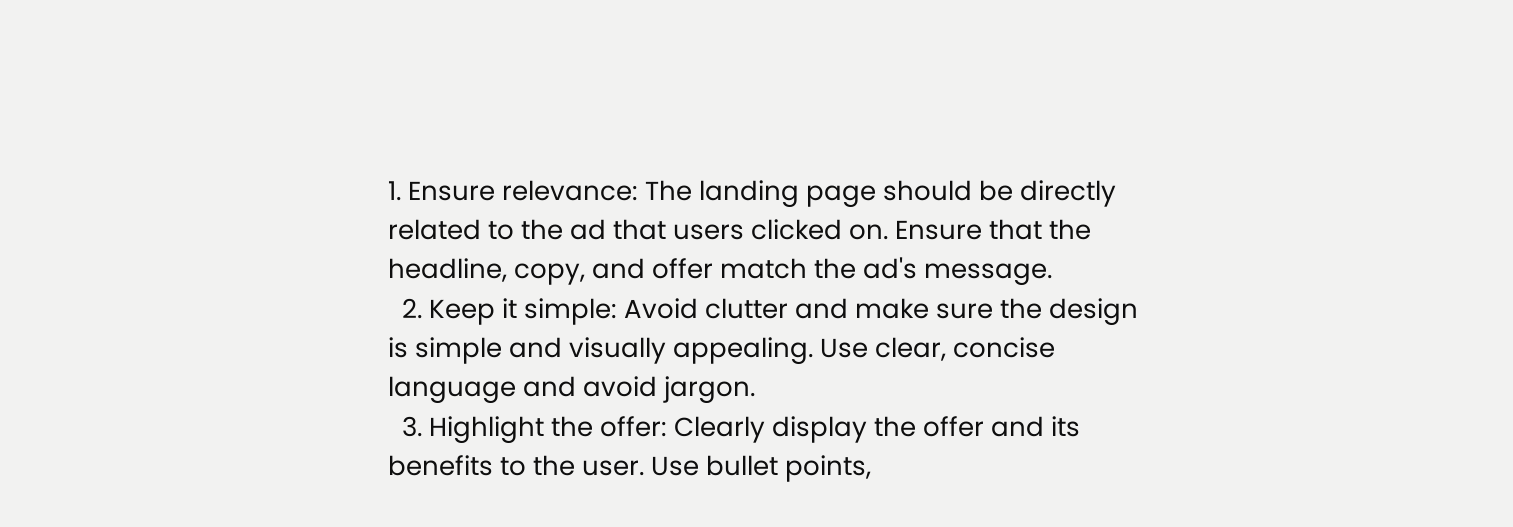1. Ensure relevance: The landing page should be directly related to the ad that users clicked on. Ensure that the headline, copy, and offer match the ad's message.
  2. Keep it simple: Avoid clutter and make sure the design is simple and visually appealing. Use clear, concise language and avoid jargon.
  3. Highlight the offer: Clearly display the offer and its benefits to the user. Use bullet points,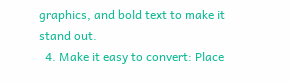graphics, and bold text to make it stand out.
  4. Make it easy to convert: Place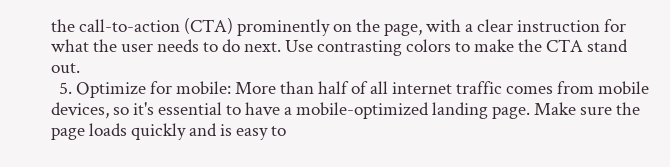the call-to-action (CTA) prominently on the page, with a clear instruction for what the user needs to do next. Use contrasting colors to make the CTA stand out.
  5. Optimize for mobile: More than half of all internet traffic comes from mobile devices, so it's essential to have a mobile-optimized landing page. Make sure the page loads quickly and is easy to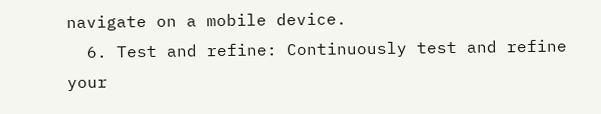navigate on a mobile device.
  6. Test and refine: Continuously test and refine your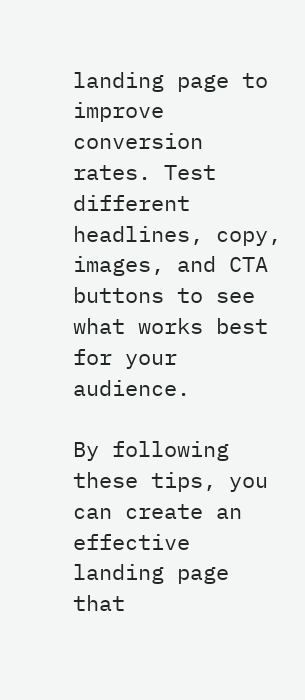landing page to improve conversion rates. Test different headlines, copy, images, and CTA buttons to see what works best for your audience.

By following these tips, you can create an effective landing page that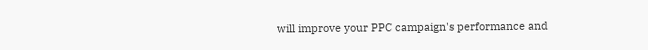will improve your PPC campaign's performance and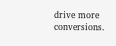drive more conversions.